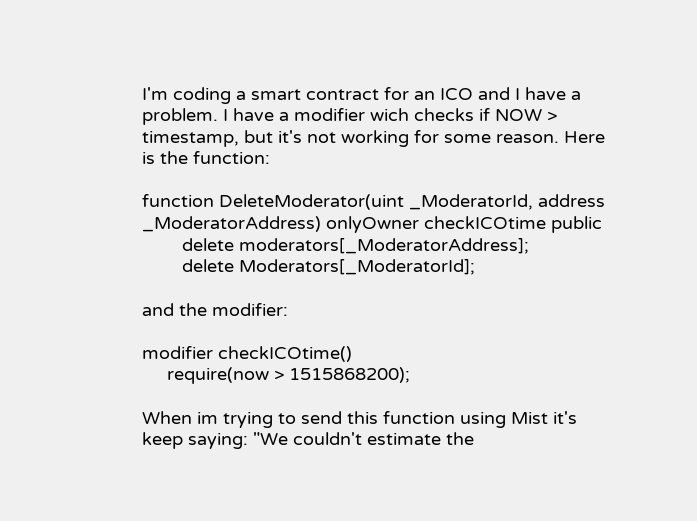I'm coding a smart contract for an ICO and I have a problem. I have a modifier wich checks if NOW > timestamp, but it's not working for some reason. Here is the function:

function DeleteModerator(uint _ModeratorId, address _ModeratorAddress) onlyOwner checkICOtime public
        delete moderators[_ModeratorAddress];
        delete Moderators[_ModeratorId];

and the modifier:

modifier checkICOtime()
     require(now > 1515868200);

When im trying to send this function using Mist it's keep saying: "We couldn't estimate the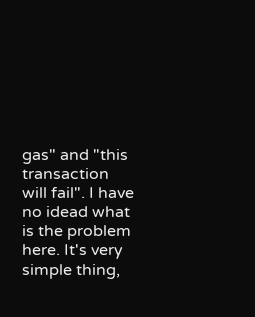gas" and "this transaction will fail". I have no idead what is the problem here. It's very simple thing,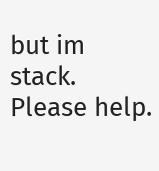but im stack. Please help.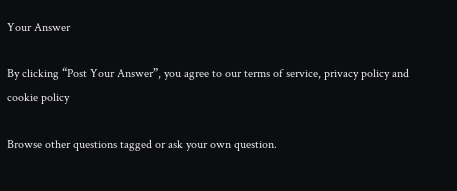Your Answer

By clicking “Post Your Answer”, you agree to our terms of service, privacy policy and cookie policy

Browse other questions tagged or ask your own question.